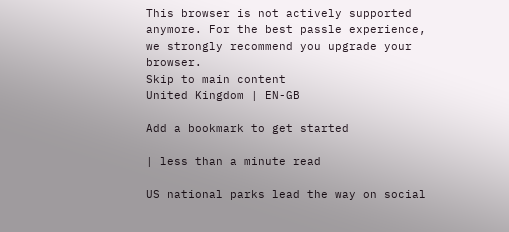This browser is not actively supported anymore. For the best passle experience, we strongly recommend you upgrade your browser.
Skip to main content
United Kingdom | EN-GB

Add a bookmark to get started

| less than a minute read

US national parks lead the way on social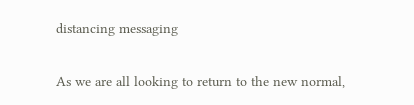distancing messaging

As we are all looking to return to the new normal,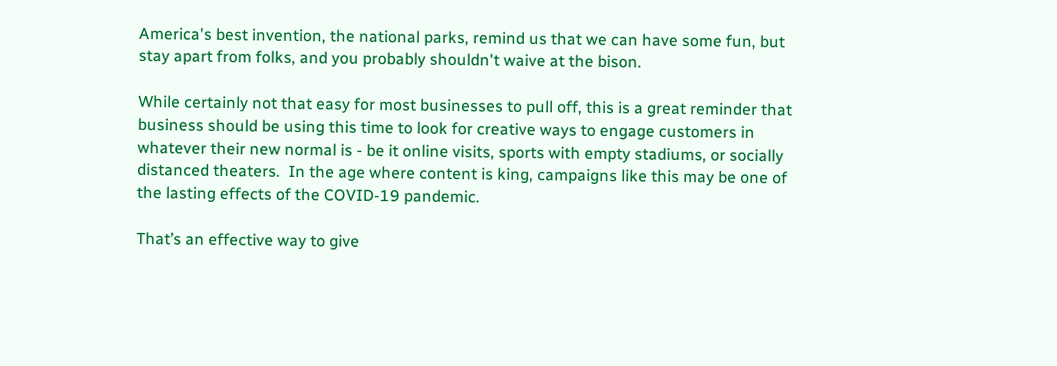America's best invention, the national parks, remind us that we can have some fun, but stay apart from folks, and you probably shouldn't waive at the bison.

While certainly not that easy for most businesses to pull off, this is a great reminder that business should be using this time to look for creative ways to engage customers in whatever their new normal is - be it online visits, sports with empty stadiums, or socially distanced theaters.  In the age where content is king, campaigns like this may be one of the lasting effects of the COVID-19 pandemic.

That’s an effective way to give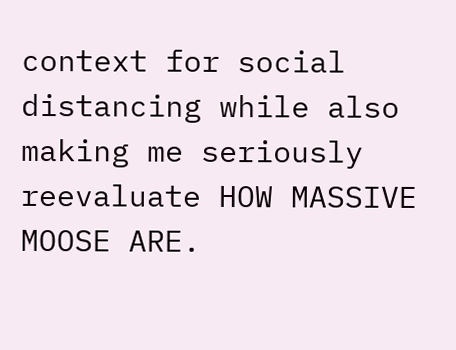context for social distancing while also making me seriously reevaluate HOW MASSIVE MOOSE ARE.